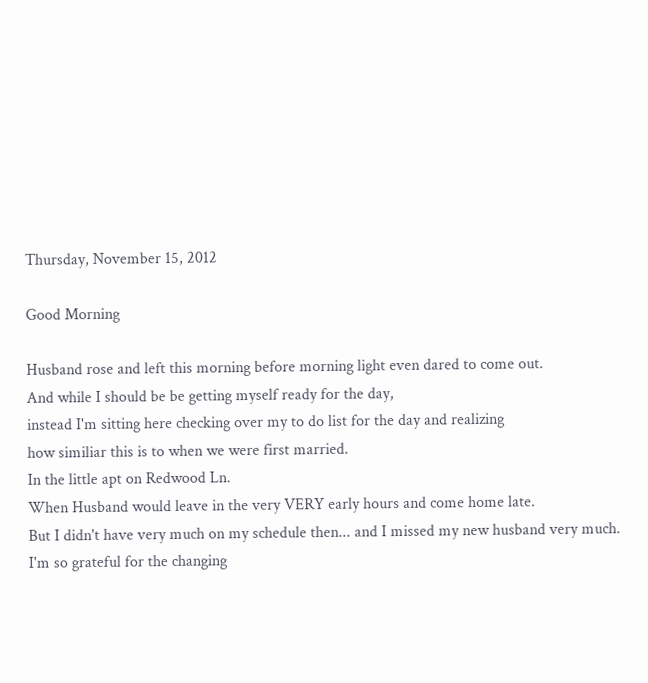Thursday, November 15, 2012

Good Morning

Husband rose and left this morning before morning light even dared to come out.
And while I should be be getting myself ready for the day,
instead I'm sitting here checking over my to do list for the day and realizing
how similiar this is to when we were first married.
In the little apt on Redwood Ln.
When Husband would leave in the very VERY early hours and come home late.
But I didn't have very much on my schedule then... and I missed my new husband very much.
I'm so grateful for the changing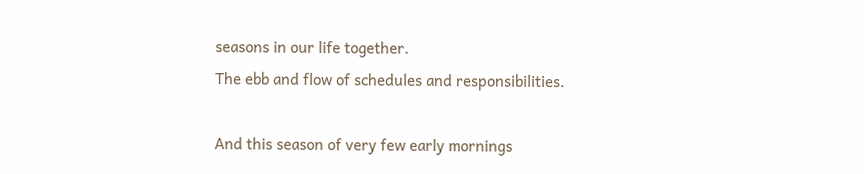seasons in our life together.
The ebb and flow of schedules and responsibilities.

And this season of very few early mornings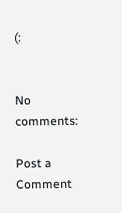(:


No comments:

Post a Comment